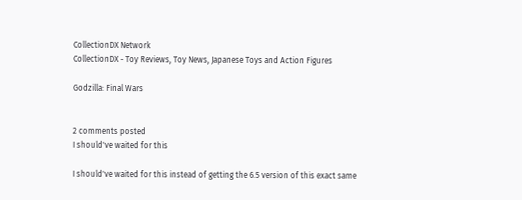CollectionDX Network
CollectionDX - Toy Reviews, Toy News, Japanese Toys and Action Figures

Godzilla: Final Wars


2 comments posted
I should've waited for this

I should've waited for this instead of getting the 6.5 version of this exact same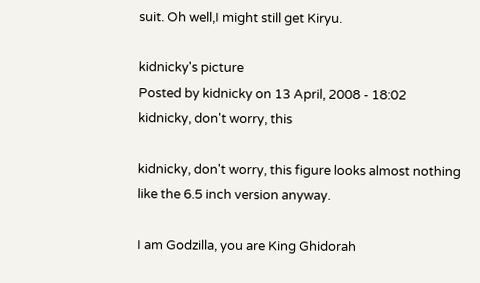suit. Oh well,I might still get Kiryu.

kidnicky's picture
Posted by kidnicky on 13 April, 2008 - 18:02
kidnicky, don't worry, this

kidnicky, don't worry, this figure looks almost nothing like the 6.5 inch version anyway.

I am Godzilla, you are King Ghidorah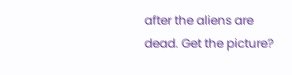after the aliens are dead. Get the picture?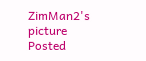ZimMan2's picture
Posted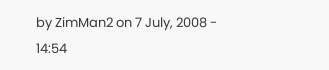by ZimMan2 on 7 July, 2008 - 14:54